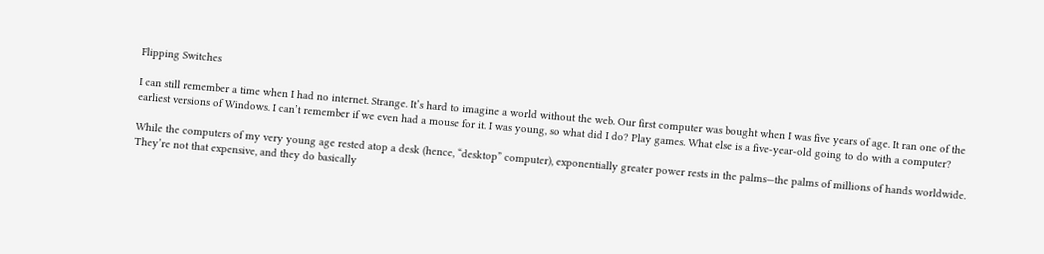Flipping Switches

I can still remember a time when I had no internet. Strange. It’s hard to imagine a world without the web. Our first computer was bought when I was five years of age. It ran one of the earliest versions of Windows. I can’t remember if we even had a mouse for it. I was young, so what did I do? Play games. What else is a five-year-old going to do with a computer?

While the computers of my very young age rested atop a desk (hence, “desktop” computer), exponentially greater power rests in the palms—the palms of millions of hands worldwide. They’re not that expensive, and they do basically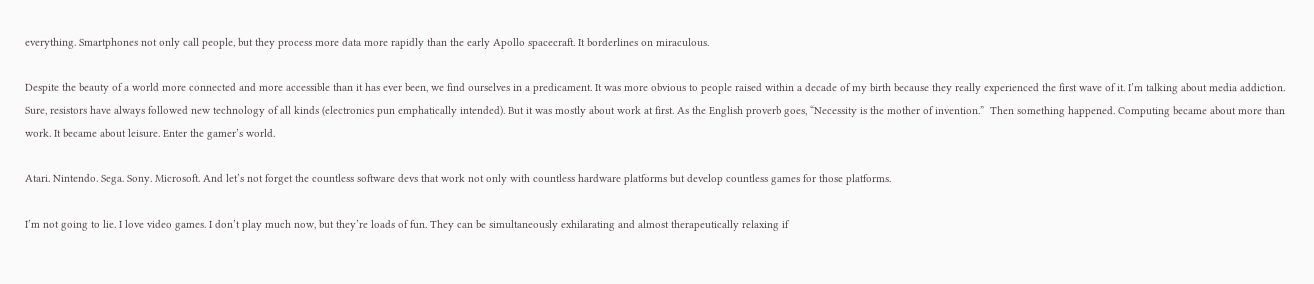everything. Smartphones not only call people, but they process more data more rapidly than the early Apollo spacecraft. It borderlines on miraculous.

Despite the beauty of a world more connected and more accessible than it has ever been, we find ourselves in a predicament. It was more obvious to people raised within a decade of my birth because they really experienced the first wave of it. I’m talking about media addiction. Sure, resistors have always followed new technology of all kinds (electronics pun emphatically intended). But it was mostly about work at first. As the English proverb goes, “Necessity is the mother of invention.”  Then something happened. Computing became about more than work. It became about leisure. Enter the gamer’s world.

Atari. Nintendo. Sega. Sony. Microsoft. And let’s not forget the countless software devs that work not only with countless hardware platforms but develop countless games for those platforms.

I’m not going to lie. I love video games. I don’t play much now, but they’re loads of fun. They can be simultaneously exhilarating and almost therapeutically relaxing if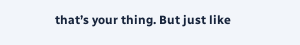that’s your thing. But just like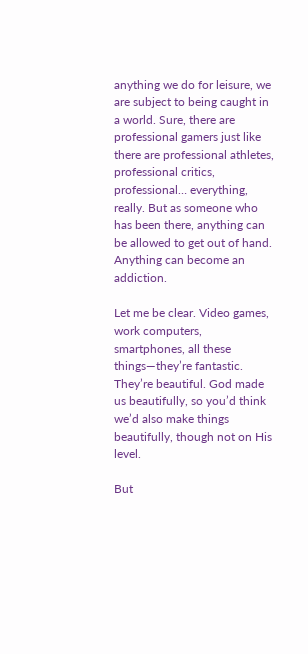anything we do for leisure, we are subject to being caught in a world. Sure, there are professional gamers just like there are professional athletes, professional critics, professional… everything, really. But as someone who has been there, anything can be allowed to get out of hand. Anything can become an addiction.

Let me be clear. Video games, work computers, smartphones, all these things—they’re fantastic. They’re beautiful. God made us beautifully, so you’d think we’d also make things beautifully, though not on His level.

But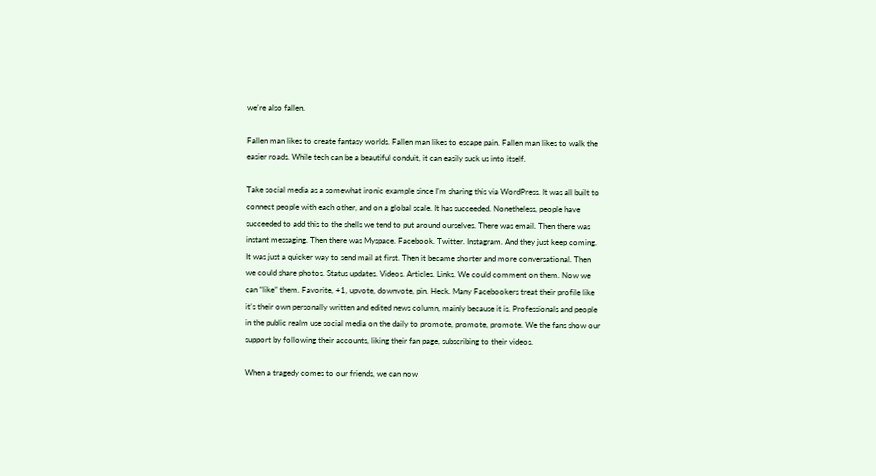we’re also fallen.

Fallen man likes to create fantasy worlds. Fallen man likes to escape pain. Fallen man likes to walk the easier roads. While tech can be a beautiful conduit, it can easily suck us into itself.

Take social media as a somewhat ironic example since I’m sharing this via WordPress. It was all built to connect people with each other, and on a global scale. It has succeeded. Nonetheless, people have succeeded to add this to the shells we tend to put around ourselves. There was email. Then there was instant messaging. Then there was Myspace. Facebook. Twitter. Instagram. And they just keep coming. It was just a quicker way to send mail at first. Then it became shorter and more conversational. Then we could share photos. Status updates. Videos. Articles. Links. We could comment on them. Now we can “like” them. Favorite, +1, upvote, downvote, pin. Heck. Many Facebookers treat their profile like it’s their own personally written and edited news column, mainly because it is. Professionals and people in the public realm use social media on the daily to promote, promote, promote. We the fans show our support by following their accounts, liking their fan page, subscribing to their videos.

When a tragedy comes to our friends, we can now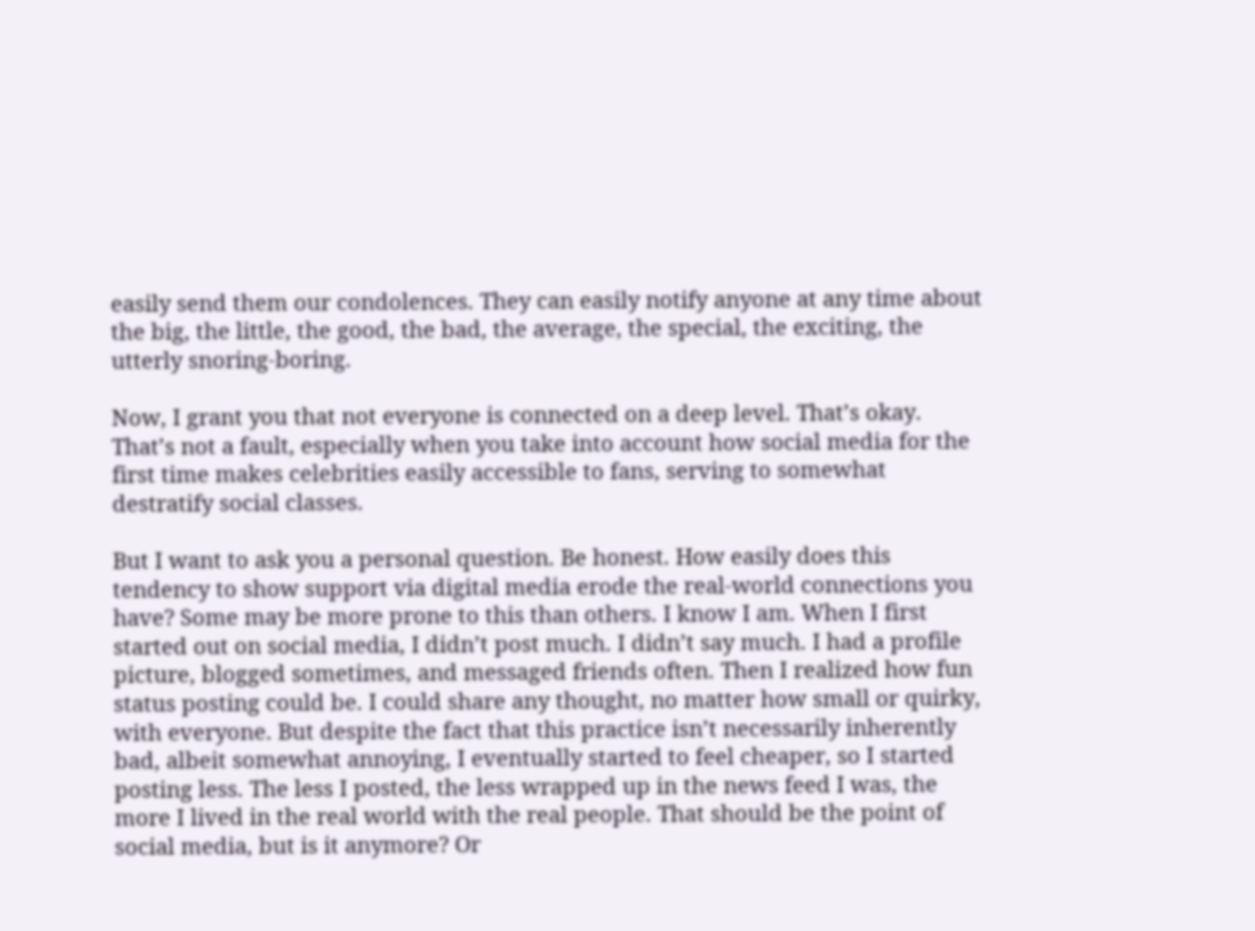easily send them our condolences. They can easily notify anyone at any time about the big, the little, the good, the bad, the average, the special, the exciting, the utterly snoring-boring.

Now, I grant you that not everyone is connected on a deep level. That’s okay. That’s not a fault, especially when you take into account how social media for the first time makes celebrities easily accessible to fans, serving to somewhat destratify social classes.

But I want to ask you a personal question. Be honest. How easily does this tendency to show support via digital media erode the real-world connections you have? Some may be more prone to this than others. I know I am. When I first started out on social media, I didn’t post much. I didn’t say much. I had a profile picture, blogged sometimes, and messaged friends often. Then I realized how fun status posting could be. I could share any thought, no matter how small or quirky, with everyone. But despite the fact that this practice isn’t necessarily inherently bad, albeit somewhat annoying, I eventually started to feel cheaper, so I started posting less. The less I posted, the less wrapped up in the news feed I was, the more I lived in the real world with the real people. That should be the point of social media, but is it anymore? Or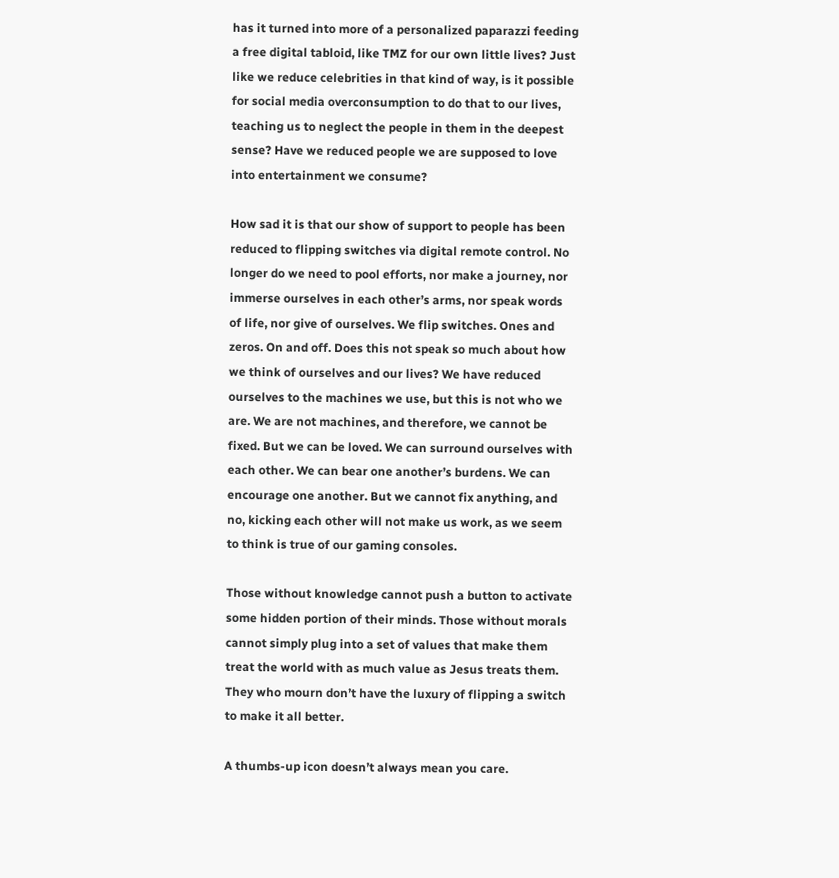has it turned into more of a personalized paparazzi feeding a free digital tabloid, like TMZ for our own little lives? Just like we reduce celebrities in that kind of way, is it possible for social media overconsumption to do that to our lives, teaching us to neglect the people in them in the deepest sense? Have we reduced people we are supposed to love into entertainment we consume?

How sad it is that our show of support to people has been reduced to flipping switches via digital remote control. No longer do we need to pool efforts, nor make a journey, nor immerse ourselves in each other’s arms, nor speak words of life, nor give of ourselves. We flip switches. Ones and zeros. On and off. Does this not speak so much about how we think of ourselves and our lives? We have reduced ourselves to the machines we use, but this is not who we are. We are not machines, and therefore, we cannot be fixed. But we can be loved. We can surround ourselves with each other. We can bear one another’s burdens. We can encourage one another. But we cannot fix anything, and no, kicking each other will not make us work, as we seem to think is true of our gaming consoles.

Those without knowledge cannot push a button to activate some hidden portion of their minds. Those without morals cannot simply plug into a set of values that make them treat the world with as much value as Jesus treats them. They who mourn don’t have the luxury of flipping a switch to make it all better.

A thumbs-up icon doesn’t always mean you care.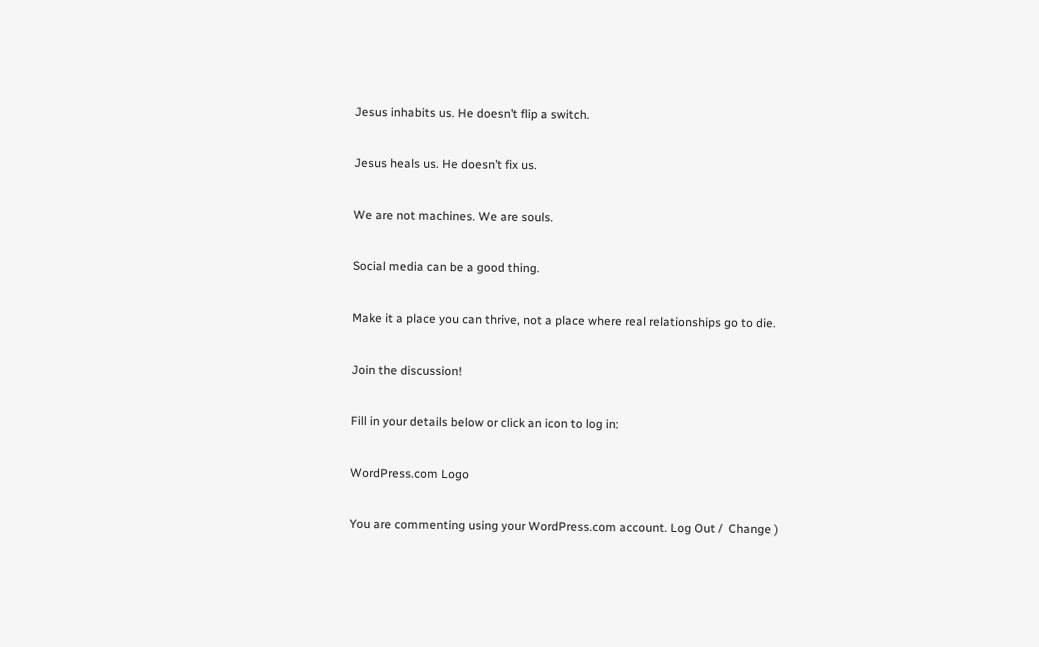Jesus inhabits us. He doesn’t flip a switch.

Jesus heals us. He doesn’t fix us.

We are not machines. We are souls.

Social media can be a good thing.

Make it a place you can thrive, not a place where real relationships go to die.

Join the discussion!

Fill in your details below or click an icon to log in:

WordPress.com Logo

You are commenting using your WordPress.com account. Log Out /  Change )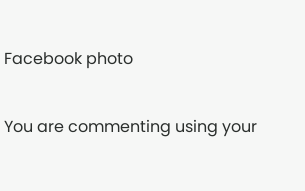Facebook photo

You are commenting using your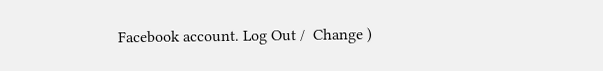Facebook account. Log Out /  Change )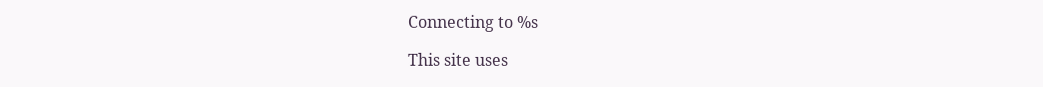Connecting to %s

This site uses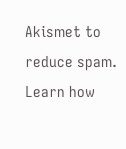Akismet to reduce spam. Learn how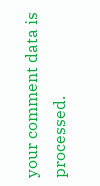your comment data is processed.